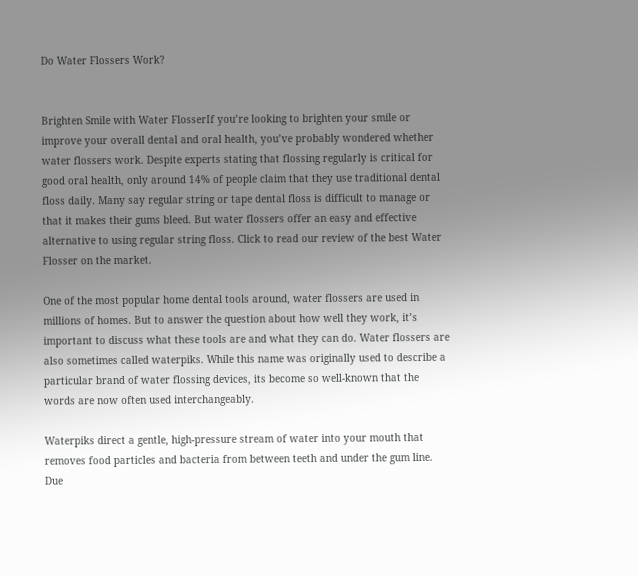Do Water Flossers Work?


Brighten Smile with Water FlosserIf you’re looking to brighten your smile or improve your overall dental and oral health, you’ve probably wondered whether water flossers work. Despite experts stating that flossing regularly is critical for good oral health, only around 14% of people claim that they use traditional dental floss daily. Many say regular string or tape dental floss is difficult to manage or that it makes their gums bleed. But water flossers offer an easy and effective alternative to using regular string floss. Click to read our review of the best Water Flosser on the market.

One of the most popular home dental tools around, water flossers are used in millions of homes. But to answer the question about how well they work, it’s important to discuss what these tools are and what they can do. Water flossers are also sometimes called waterpiks. While this name was originally used to describe a particular brand of water flossing devices, its become so well-known that the words are now often used interchangeably.

Waterpiks direct a gentle, high-pressure stream of water into your mouth that removes food particles and bacteria from between teeth and under the gum line. Due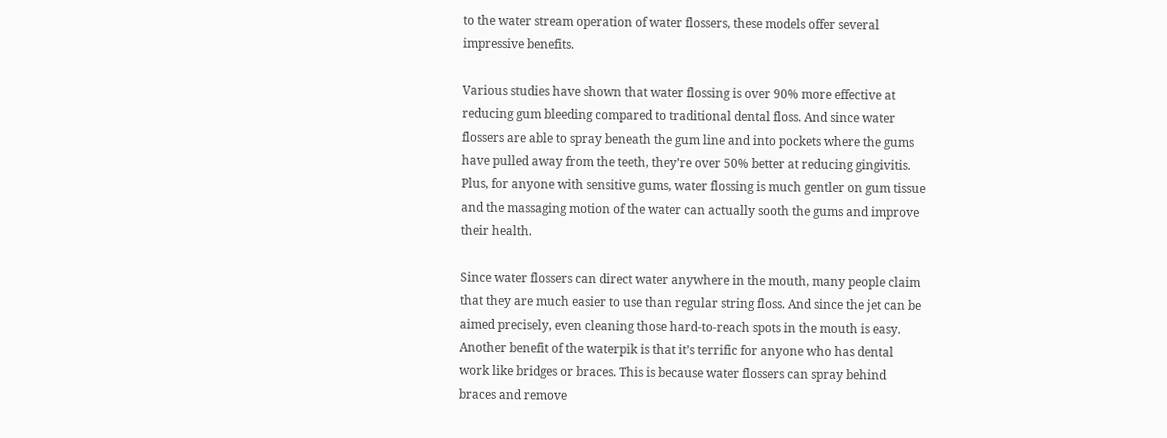to the water stream operation of water flossers, these models offer several impressive benefits.

Various studies have shown that water flossing is over 90% more effective at reducing gum bleeding compared to traditional dental floss. And since water flossers are able to spray beneath the gum line and into pockets where the gums have pulled away from the teeth, they’re over 50% better at reducing gingivitis. Plus, for anyone with sensitive gums, water flossing is much gentler on gum tissue and the massaging motion of the water can actually sooth the gums and improve their health.

Since water flossers can direct water anywhere in the mouth, many people claim that they are much easier to use than regular string floss. And since the jet can be aimed precisely, even cleaning those hard-to-reach spots in the mouth is easy. Another benefit of the waterpik is that it’s terrific for anyone who has dental work like bridges or braces. This is because water flossers can spray behind braces and remove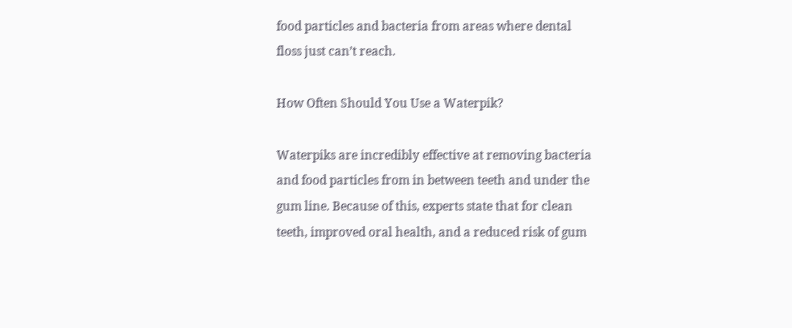food particles and bacteria from areas where dental floss just can’t reach.

How Often Should You Use a Waterpik?

Waterpiks are incredibly effective at removing bacteria and food particles from in between teeth and under the gum line. Because of this, experts state that for clean teeth, improved oral health, and a reduced risk of gum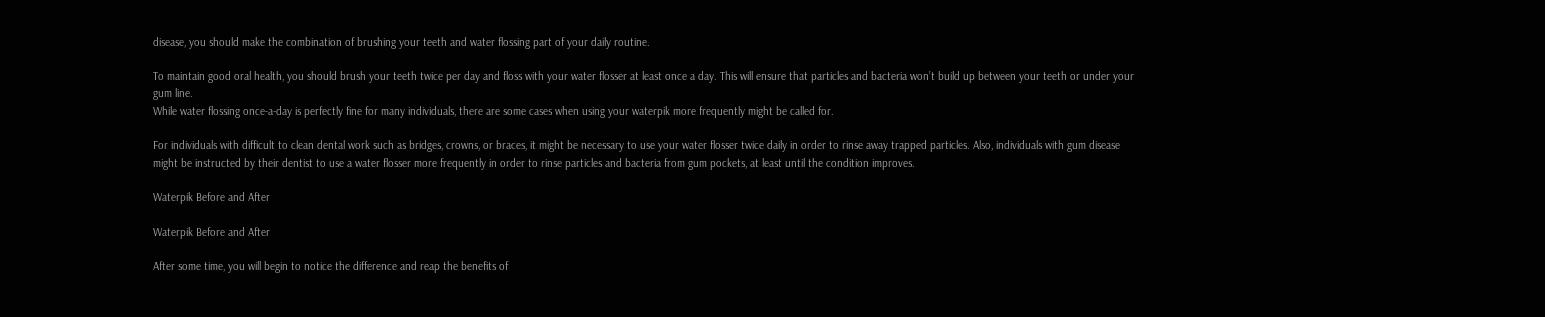disease, you should make the combination of brushing your teeth and water flossing part of your daily routine.

To maintain good oral health, you should brush your teeth twice per day and floss with your water flosser at least once a day. This will ensure that particles and bacteria won’t build up between your teeth or under your gum line.
While water flossing once-a-day is perfectly fine for many individuals, there are some cases when using your waterpik more frequently might be called for.

For individuals with difficult to clean dental work such as bridges, crowns, or braces, it might be necessary to use your water flosser twice daily in order to rinse away trapped particles. Also, individuals with gum disease might be instructed by their dentist to use a water flosser more frequently in order to rinse particles and bacteria from gum pockets, at least until the condition improves.

Waterpik Before and After

Waterpik Before and After

After some time, you will begin to notice the difference and reap the benefits of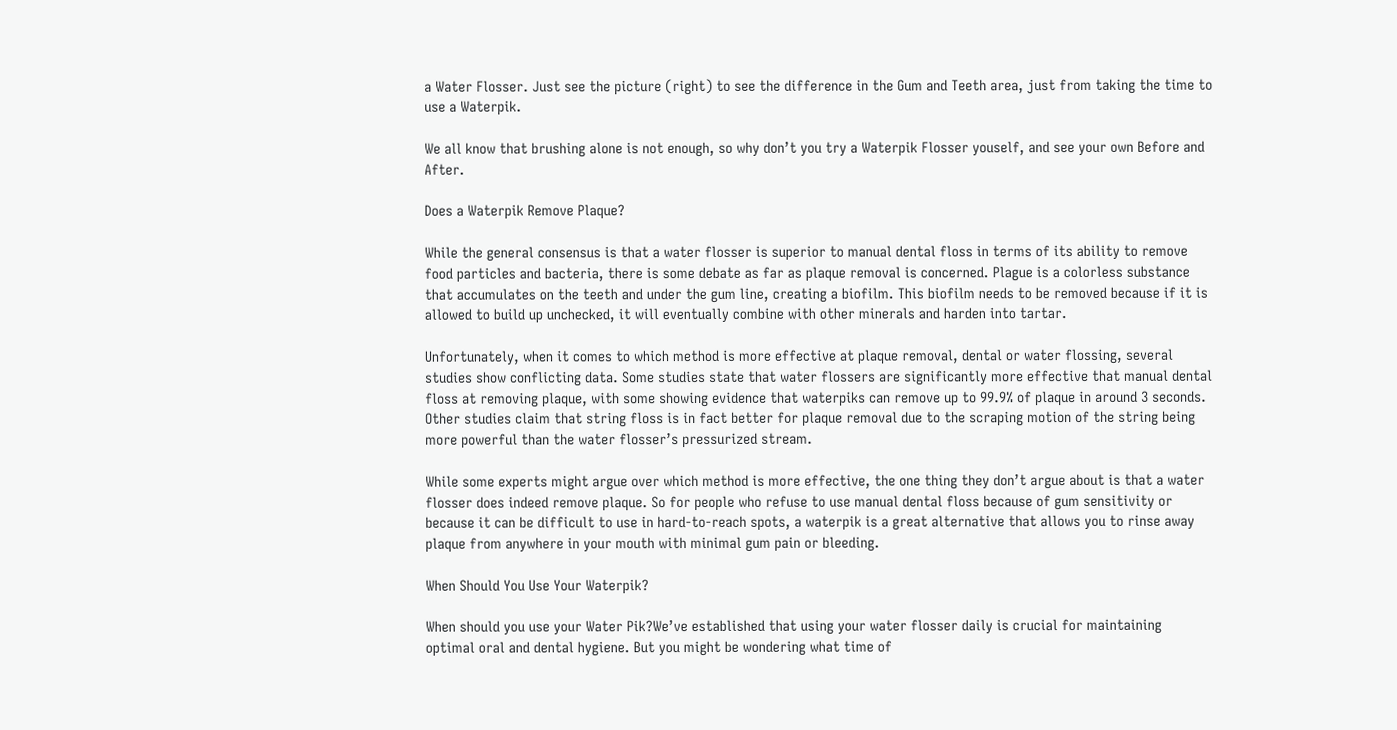a Water Flosser. Just see the picture (right) to see the difference in the Gum and Teeth area, just from taking the time to use a Waterpik.

We all know that brushing alone is not enough, so why don’t you try a Waterpik Flosser youself, and see your own Before and After.

Does a Waterpik Remove Plaque?

While the general consensus is that a water flosser is superior to manual dental floss in terms of its ability to remove food particles and bacteria, there is some debate as far as plaque removal is concerned. Plague is a colorless substance that accumulates on the teeth and under the gum line, creating a biofilm. This biofilm needs to be removed because if it is allowed to build up unchecked, it will eventually combine with other minerals and harden into tartar.

Unfortunately, when it comes to which method is more effective at plaque removal, dental or water flossing, several studies show conflicting data. Some studies state that water flossers are significantly more effective that manual dental floss at removing plaque, with some showing evidence that waterpiks can remove up to 99.9% of plaque in around 3 seconds. Other studies claim that string floss is in fact better for plaque removal due to the scraping motion of the string being more powerful than the water flosser’s pressurized stream.

While some experts might argue over which method is more effective, the one thing they don’t argue about is that a water flosser does indeed remove plaque. So for people who refuse to use manual dental floss because of gum sensitivity or because it can be difficult to use in hard-to-reach spots, a waterpik is a great alternative that allows you to rinse away plaque from anywhere in your mouth with minimal gum pain or bleeding.

When Should You Use Your Waterpik?

When should you use your Water Pik?We’ve established that using your water flosser daily is crucial for maintaining optimal oral and dental hygiene. But you might be wondering what time of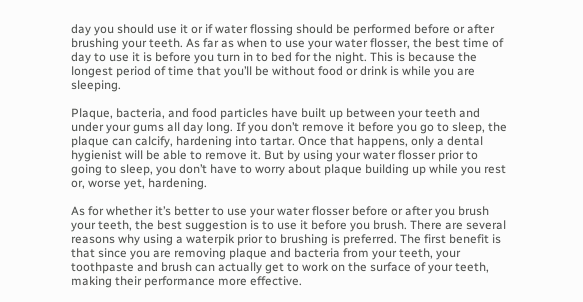day you should use it or if water flossing should be performed before or after brushing your teeth. As far as when to use your water flosser, the best time of day to use it is before you turn in to bed for the night. This is because the longest period of time that you’ll be without food or drink is while you are sleeping.

Plaque, bacteria, and food particles have built up between your teeth and under your gums all day long. If you don’t remove it before you go to sleep, the plaque can calcify, hardening into tartar. Once that happens, only a dental hygienist will be able to remove it. But by using your water flosser prior to going to sleep, you don’t have to worry about plaque building up while you rest or, worse yet, hardening.

As for whether it’s better to use your water flosser before or after you brush your teeth, the best suggestion is to use it before you brush. There are several reasons why using a waterpik prior to brushing is preferred. The first benefit is that since you are removing plaque and bacteria from your teeth, your toothpaste and brush can actually get to work on the surface of your teeth, making their performance more effective.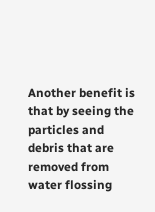Another benefit is that by seeing the particles and debris that are removed from water flossing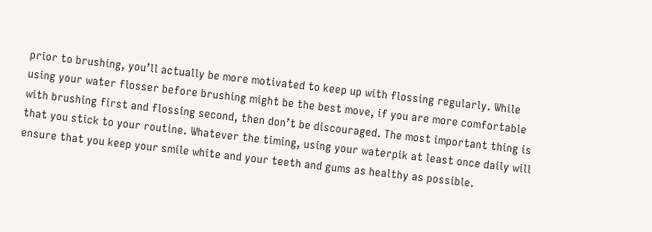prior to brushing, you’ll actually be more motivated to keep up with flossing regularly. While using your water flosser before brushing might be the best move, if you are more comfortable with brushing first and flossing second, then don’t be discouraged. The most important thing is that you stick to your routine. Whatever the timing, using your waterpik at least once daily will ensure that you keep your smile white and your teeth and gums as healthy as possible.